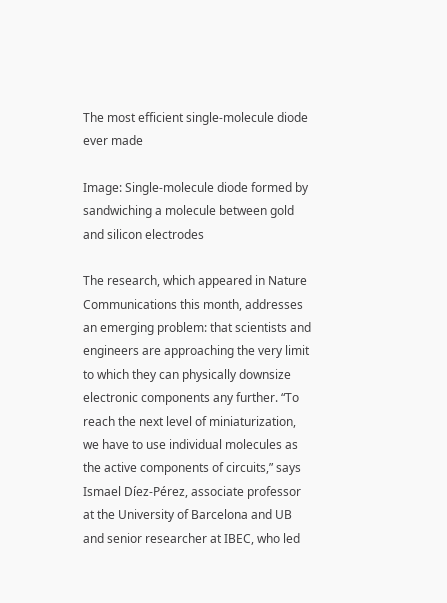The most efficient single-molecule diode ever made

Image: Single-molecule diode formed by sandwiching a molecule between gold and silicon electrodes

The research, which appeared in Nature Communications this month, addresses an emerging problem: that scientists and engineers are approaching the very limit to which they can physically downsize electronic components any further. “To reach the next level of miniaturization, we have to use individual molecules as the active components of circuits,” says Ismael Díez-Pérez, associate professor at the University of Barcelona and UB and senior researcher at IBEC, who led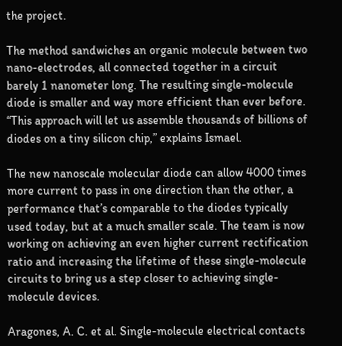the project.

The method sandwiches an organic molecule between two nano-electrodes, all connected together in a circuit barely 1 nanometer long. The resulting single-molecule diode is smaller and way more efficient than ever before. “This approach will let us assemble thousands of billions of diodes on a tiny silicon chip,” explains Ismael.

The new nanoscale molecular diode can allow 4000 times more current to pass in one direction than the other, a performance that’s comparable to the diodes typically used today, but at a much smaller scale. The team is now working on achieving an even higher current rectification ratio and increasing the lifetime of these single-molecule circuits to bring us a step closer to achieving single-molecule devices.

Aragones, A. C. et al. Single-molecule electrical contacts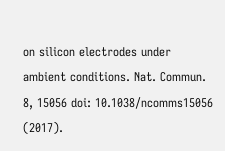on silicon electrodes under ambient conditions. Nat. Commun. 8, 15056 doi: 10.1038/ncomms15056 (2017).